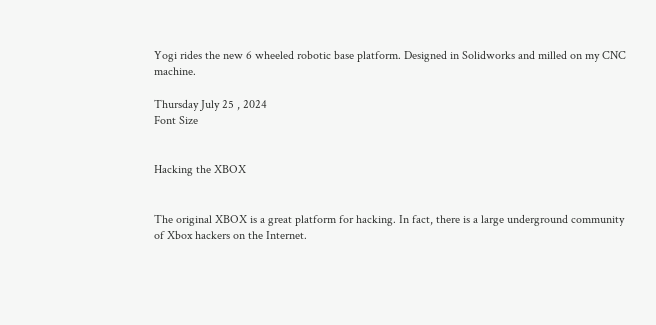Yogi rides the new 6 wheeled robotic base platform. Designed in Solidworks and milled on my CNC machine.

Thursday July 25 , 2024
Font Size


Hacking the XBOX


The original XBOX is a great platform for hacking. In fact, there is a large underground community of Xbox hackers on the Internet.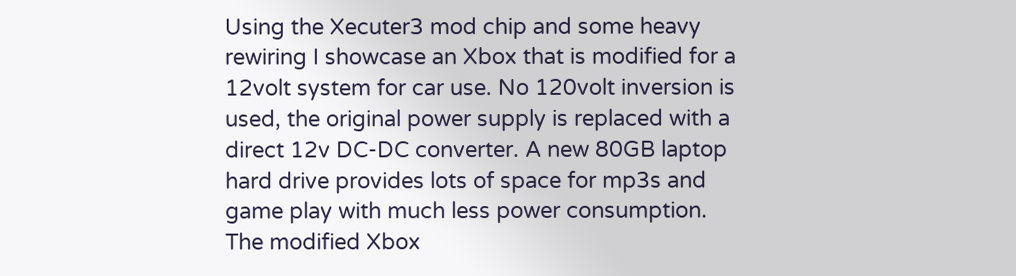Using the Xecuter3 mod chip and some heavy rewiring I showcase an Xbox that is modified for a 12volt system for car use. No 120volt inversion is used, the original power supply is replaced with a direct 12v DC-DC converter. A new 80GB laptop hard drive provides lots of space for mp3s and game play with much less power consumption. The modified Xbox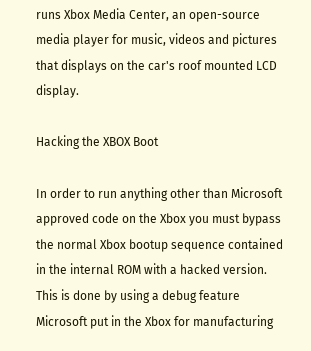runs Xbox Media Center, an open-source media player for music, videos and pictures that displays on the car's roof mounted LCD display.

Hacking the XBOX Boot

In order to run anything other than Microsoft approved code on the Xbox you must bypass the normal Xbox bootup sequence contained in the internal ROM with a hacked version. This is done by using a debug feature Microsoft put in the Xbox for manufacturing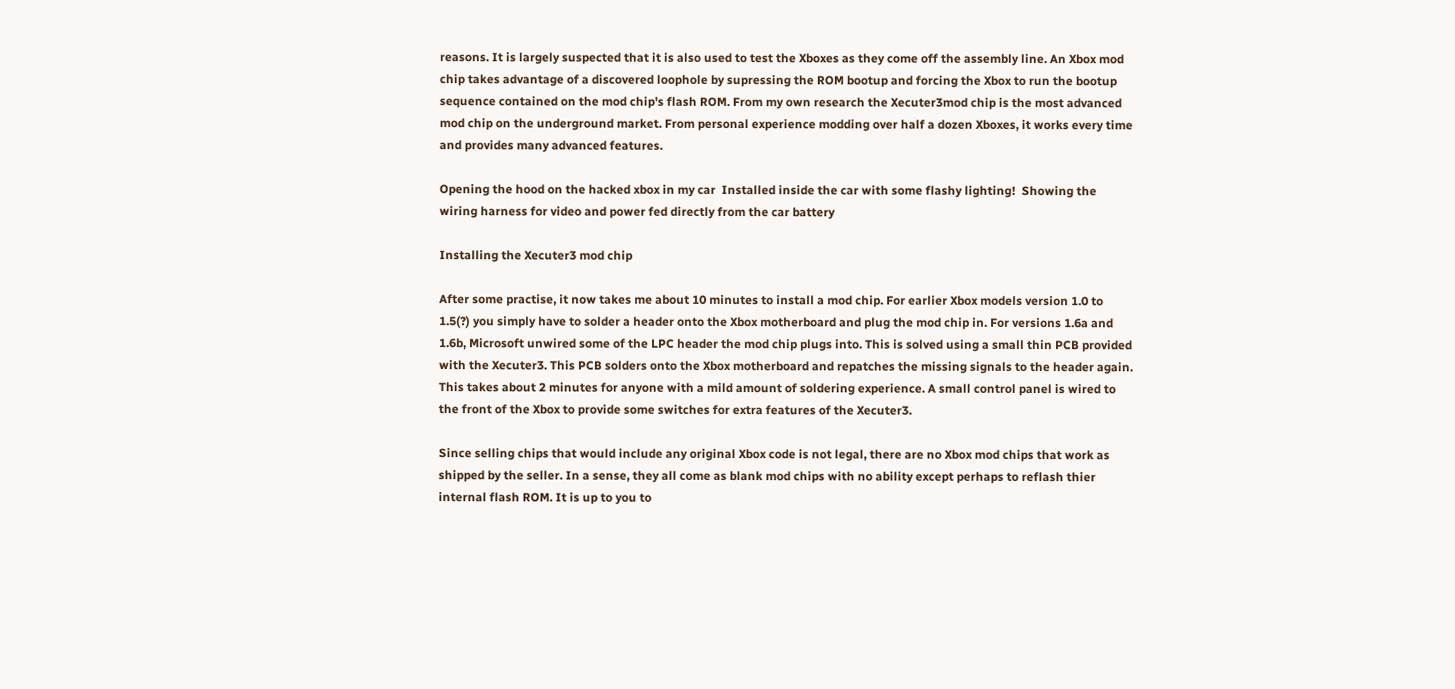reasons. It is largely suspected that it is also used to test the Xboxes as they come off the assembly line. An Xbox mod chip takes advantage of a discovered loophole by supressing the ROM bootup and forcing the Xbox to run the bootup sequence contained on the mod chip's flash ROM. From my own research the Xecuter3mod chip is the most advanced mod chip on the underground market. From personal experience modding over half a dozen Xboxes, it works every time and provides many advanced features.

Opening the hood on the hacked xbox in my car  Installed inside the car with some flashy lighting!  Showing the wiring harness for video and power fed directly from the car battery

Installing the Xecuter3 mod chip

After some practise, it now takes me about 10 minutes to install a mod chip. For earlier Xbox models version 1.0 to 1.5(?) you simply have to solder a header onto the Xbox motherboard and plug the mod chip in. For versions 1.6a and 1.6b, Microsoft unwired some of the LPC header the mod chip plugs into. This is solved using a small thin PCB provided with the Xecuter3. This PCB solders onto the Xbox motherboard and repatches the missing signals to the header again. This takes about 2 minutes for anyone with a mild amount of soldering experience. A small control panel is wired to the front of the Xbox to provide some switches for extra features of the Xecuter3.

Since selling chips that would include any original Xbox code is not legal, there are no Xbox mod chips that work as shipped by the seller. In a sense, they all come as blank mod chips with no ability except perhaps to reflash thier internal flash ROM. It is up to you to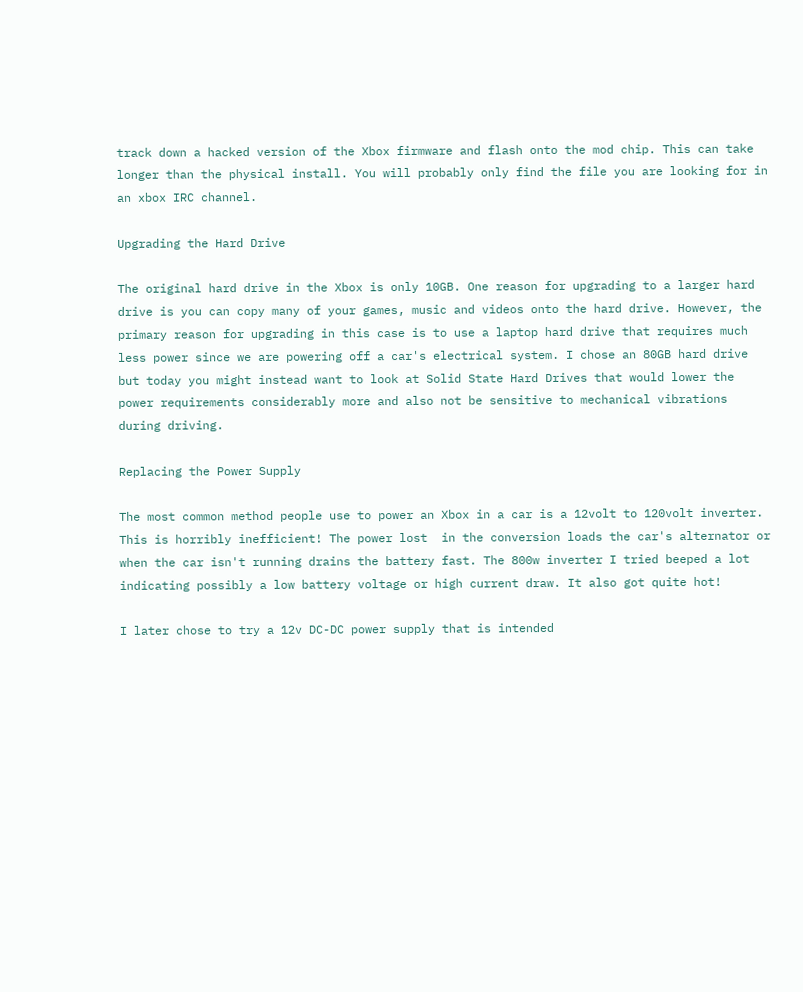track down a hacked version of the Xbox firmware and flash onto the mod chip. This can take longer than the physical install. You will probably only find the file you are looking for in an xbox IRC channel.

Upgrading the Hard Drive

The original hard drive in the Xbox is only 10GB. One reason for upgrading to a larger hard drive is you can copy many of your games, music and videos onto the hard drive. However, the primary reason for upgrading in this case is to use a laptop hard drive that requires much less power since we are powering off a car's electrical system. I chose an 80GB hard drive but today you might instead want to look at Solid State Hard Drives that would lower the power requirements considerably more and also not be sensitive to mechanical vibrations during driving.

Replacing the Power Supply

The most common method people use to power an Xbox in a car is a 12volt to 120volt inverter. This is horribly inefficient! The power lost  in the conversion loads the car's alternator or when the car isn't running drains the battery fast. The 800w inverter I tried beeped a lot indicating possibly a low battery voltage or high current draw. It also got quite hot!

I later chose to try a 12v DC-DC power supply that is intended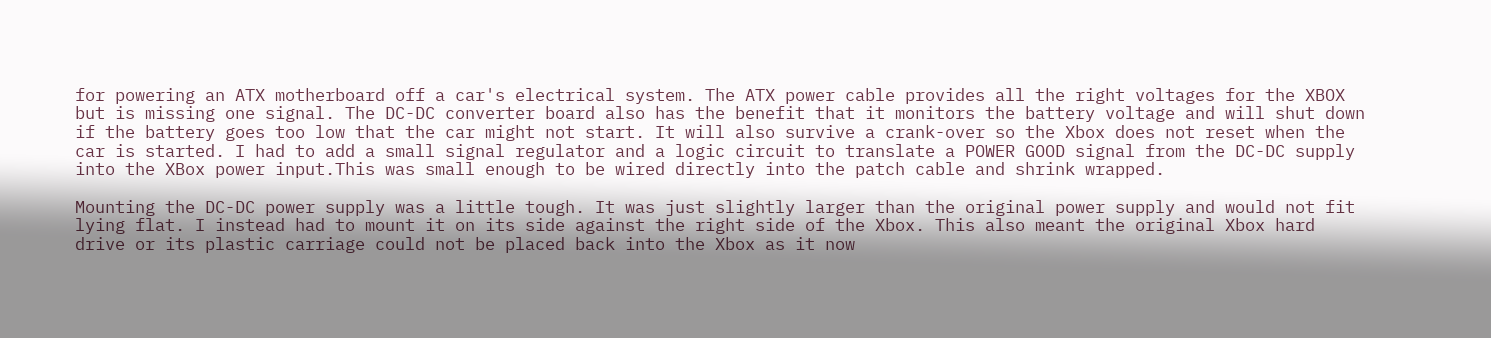for powering an ATX motherboard off a car's electrical system. The ATX power cable provides all the right voltages for the XBOX but is missing one signal. The DC-DC converter board also has the benefit that it monitors the battery voltage and will shut down if the battery goes too low that the car might not start. It will also survive a crank-over so the Xbox does not reset when the car is started. I had to add a small signal regulator and a logic circuit to translate a POWER GOOD signal from the DC-DC supply into the XBox power input.This was small enough to be wired directly into the patch cable and shrink wrapped.

Mounting the DC-DC power supply was a little tough. It was just slightly larger than the original power supply and would not fit lying flat. I instead had to mount it on its side against the right side of the Xbox. This also meant the original Xbox hard drive or its plastic carriage could not be placed back into the Xbox as it now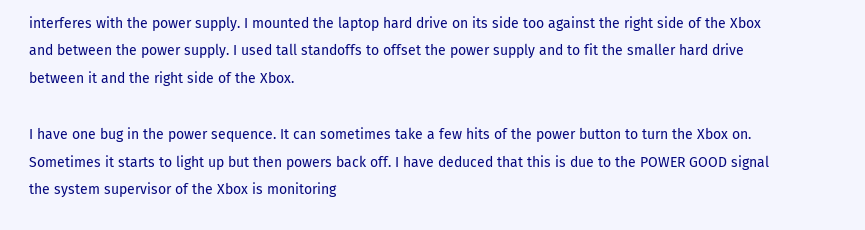interferes with the power supply. I mounted the laptop hard drive on its side too against the right side of the Xbox and between the power supply. I used tall standoffs to offset the power supply and to fit the smaller hard drive between it and the right side of the Xbox.

I have one bug in the power sequence. It can sometimes take a few hits of the power button to turn the Xbox on. Sometimes it starts to light up but then powers back off. I have deduced that this is due to the POWER GOOD signal the system supervisor of the Xbox is monitoring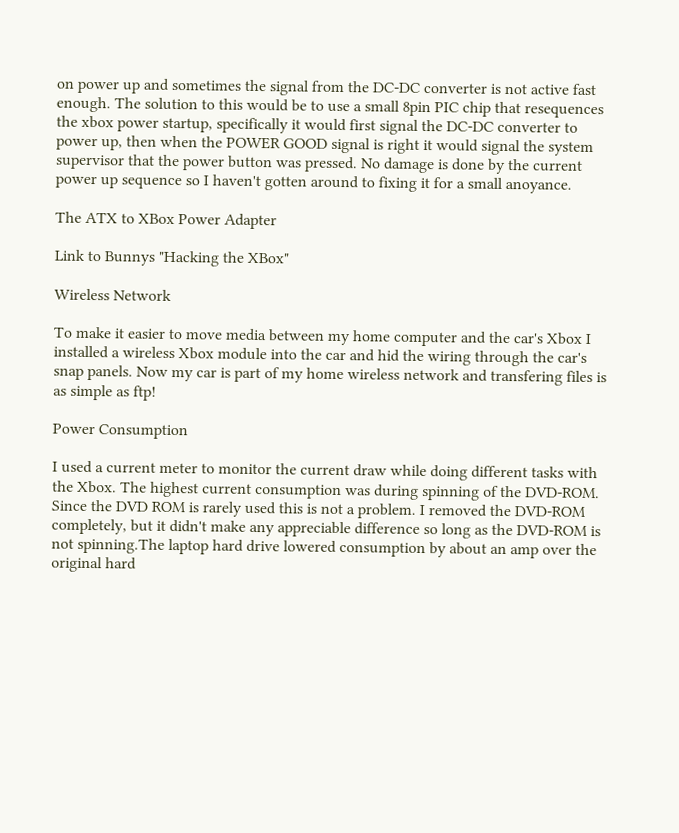on power up and sometimes the signal from the DC-DC converter is not active fast enough. The solution to this would be to use a small 8pin PIC chip that resequences the xbox power startup, specifically it would first signal the DC-DC converter to power up, then when the POWER GOOD signal is right it would signal the system supervisor that the power button was pressed. No damage is done by the current power up sequence so I haven't gotten around to fixing it for a small anoyance.

The ATX to XBox Power Adapter

Link to Bunnys "Hacking the XBox"

Wireless Network

To make it easier to move media between my home computer and the car's Xbox I installed a wireless Xbox module into the car and hid the wiring through the car's snap panels. Now my car is part of my home wireless network and transfering files is as simple as ftp!

Power Consumption

I used a current meter to monitor the current draw while doing different tasks with the Xbox. The highest current consumption was during spinning of the DVD-ROM. Since the DVD ROM is rarely used this is not a problem. I removed the DVD-ROM completely, but it didn't make any appreciable difference so long as the DVD-ROM is not spinning.The laptop hard drive lowered consumption by about an amp over the original hard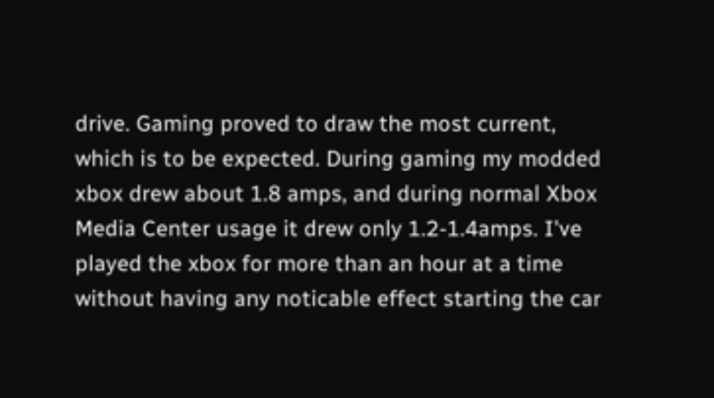drive. Gaming proved to draw the most current, which is to be expected. During gaming my modded xbox drew about 1.8 amps, and during normal Xbox Media Center usage it drew only 1.2-1.4amps. I've played the xbox for more than an hour at a time without having any noticable effect starting the car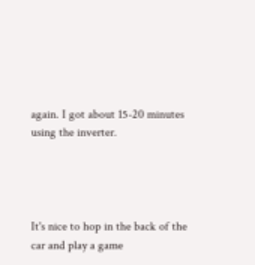again. I got about 15-20 minutes using the inverter.




It's nice to hop in the back of the car and play a game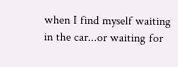when I find myself waiting in the car...or waiting for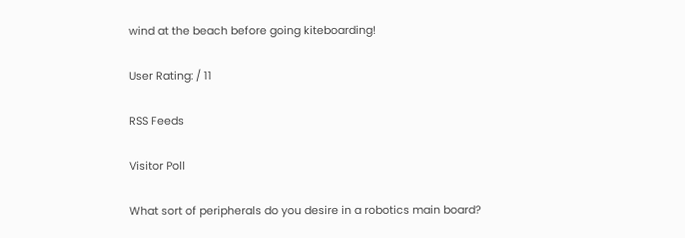wind at the beach before going kiteboarding!

User Rating: / 11

RSS Feeds

Visitor Poll

What sort of peripherals do you desire in a robotics main board?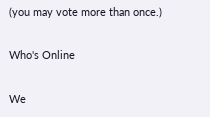(you may vote more than once.)

Who's Online

We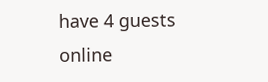have 4 guests online